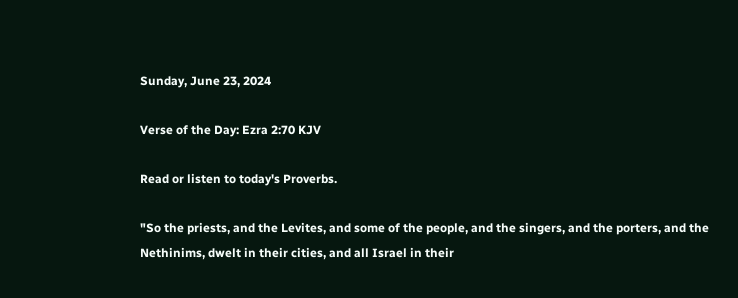Sunday, June 23, 2024

Verse of the Day: Ezra 2:70 KJV

Read or listen to today's Proverbs.

"So the priests, and the Levites, and some of the people, and the singers, and the porters, and the Nethinims, dwelt in their cities, and all Israel in their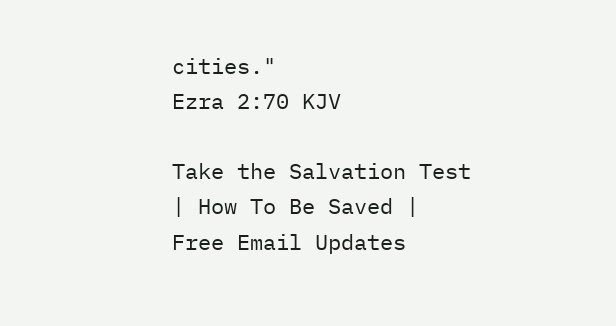cities."
Ezra 2:70 KJV

Take the Salvation Test | How To Be Saved | Free Email Updates